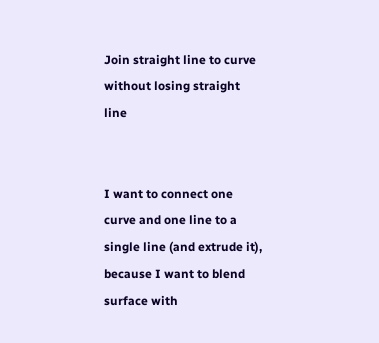Join straight line to curve without losing straight line


I want to connect one curve and one line to a single line (and extrude it), because I want to blend surface with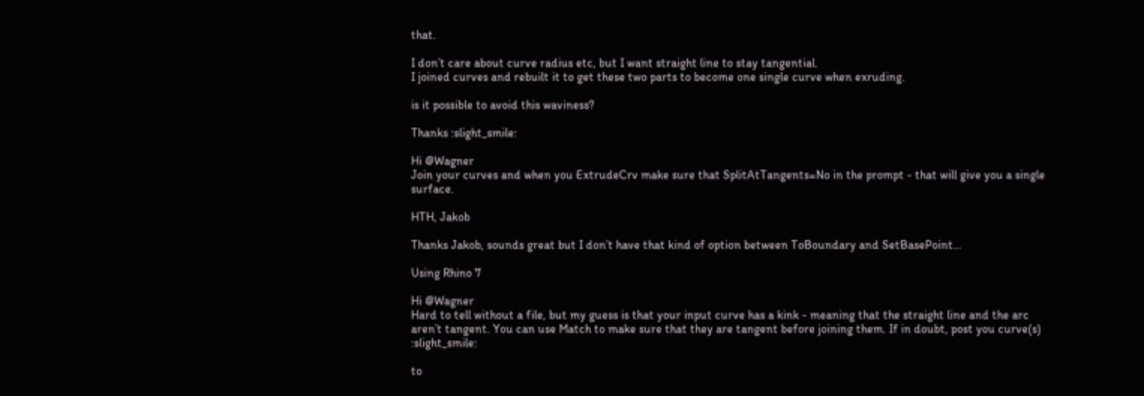that.

I don’t care about curve radius etc, but I want straight line to stay tangential.
I joined curves and rebuilt it to get these two parts to become one single curve when exruding.

is it possible to avoid this waviness?

Thanks :slight_smile:

Hi @Wagner
Join your curves and when you ExtrudeCrv make sure that SplitAtTangents=No in the prompt - that will give you a single surface.

HTH, Jakob

Thanks Jakob, sounds great but I don’t have that kind of option between ToBoundary and SetBasePoint…

Using Rhino 7

Hi @Wagner
Hard to tell without a file, but my guess is that your input curve has a kink - meaning that the straight line and the arc aren’t tangent. You can use Match to make sure that they are tangent before joining them. If in doubt, post you curve(s) :slight_smile:

to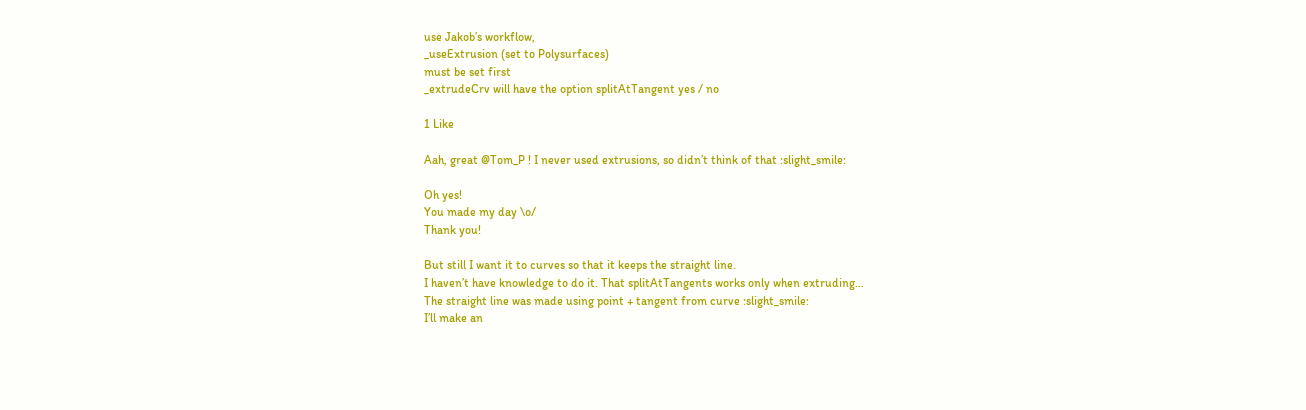use Jakob’s workflow,
_useExtrusion (set to Polysurfaces)
must be set first
_extrudeCrv will have the option splitAtTangent yes / no

1 Like

Aah, great @Tom_P ! I never used extrusions, so didn’t think of that :slight_smile:

Oh yes!
You made my day \o/
Thank you!

But still I want it to curves so that it keeps the straight line.
I haven’t have knowledge to do it. That splitAtTangents works only when extruding…
The straight line was made using point + tangent from curve :slight_smile:
I’ll make an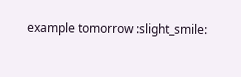example tomorrow :slight_smile: